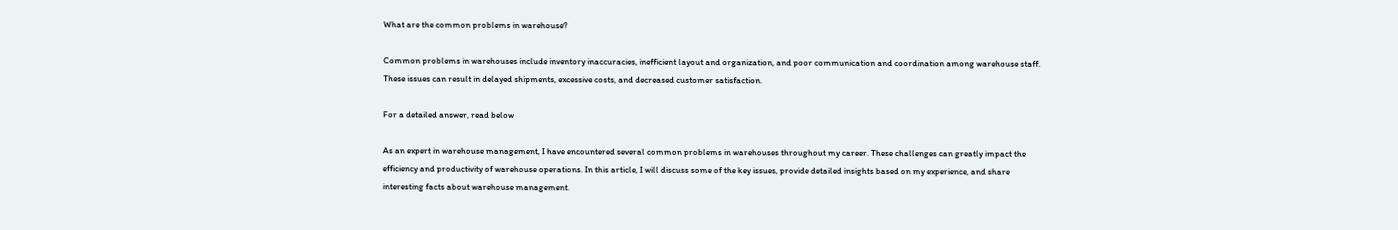What are the common problems in warehouse?

Common problems in warehouses include inventory inaccuracies, inefficient layout and organization, and poor communication and coordination among warehouse staff. These issues can result in delayed shipments, excessive costs, and decreased customer satisfaction.

For a detailed answer, read below

As an expert in warehouse management, I have encountered several common problems in warehouses throughout my career. These challenges can greatly impact the efficiency and productivity of warehouse operations. In this article, I will discuss some of the key issues, provide detailed insights based on my experience, and share interesting facts about warehouse management.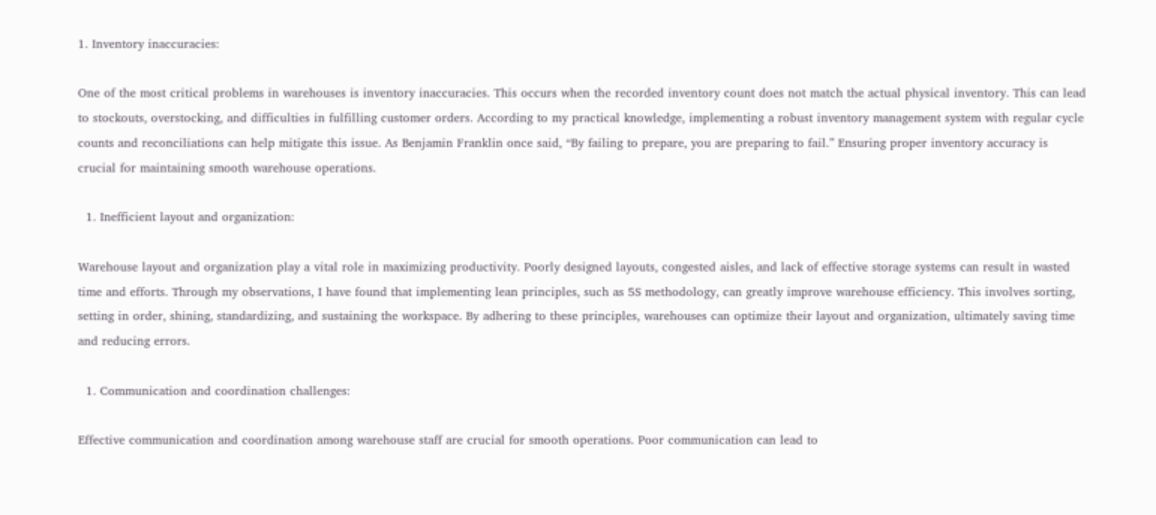1. Inventory inaccuracies:

One of the most critical problems in warehouses is inventory inaccuracies. This occurs when the recorded inventory count does not match the actual physical inventory. This can lead to stockouts, overstocking, and difficulties in fulfilling customer orders. According to my practical knowledge, implementing a robust inventory management system with regular cycle counts and reconciliations can help mitigate this issue. As Benjamin Franklin once said, “By failing to prepare, you are preparing to fail.” Ensuring proper inventory accuracy is crucial for maintaining smooth warehouse operations.

  1. Inefficient layout and organization:

Warehouse layout and organization play a vital role in maximizing productivity. Poorly designed layouts, congested aisles, and lack of effective storage systems can result in wasted time and efforts. Through my observations, I have found that implementing lean principles, such as 5S methodology, can greatly improve warehouse efficiency. This involves sorting, setting in order, shining, standardizing, and sustaining the workspace. By adhering to these principles, warehouses can optimize their layout and organization, ultimately saving time and reducing errors.

  1. Communication and coordination challenges:

Effective communication and coordination among warehouse staff are crucial for smooth operations. Poor communication can lead to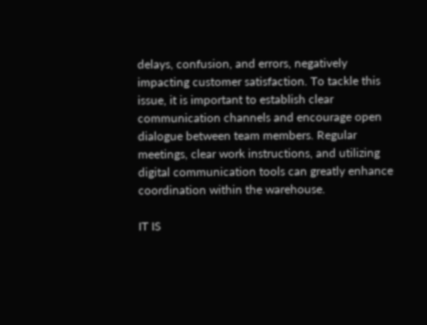delays, confusion, and errors, negatively impacting customer satisfaction. To tackle this issue, it is important to establish clear communication channels and encourage open dialogue between team members. Regular meetings, clear work instructions, and utilizing digital communication tools can greatly enhance coordination within the warehouse.

IT IS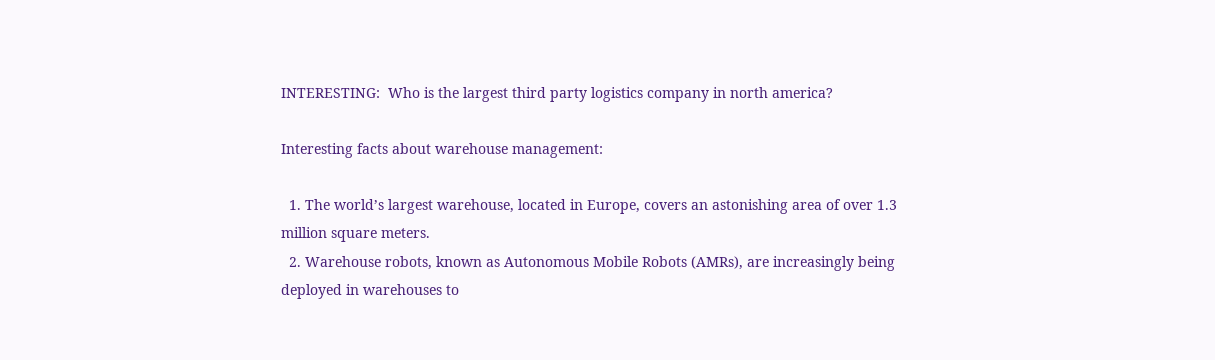INTERESTING:  Who is the largest third party logistics company in north america?

Interesting facts about warehouse management:

  1. The world’s largest warehouse, located in Europe, covers an astonishing area of over 1.3 million square meters.
  2. Warehouse robots, known as Autonomous Mobile Robots (AMRs), are increasingly being deployed in warehouses to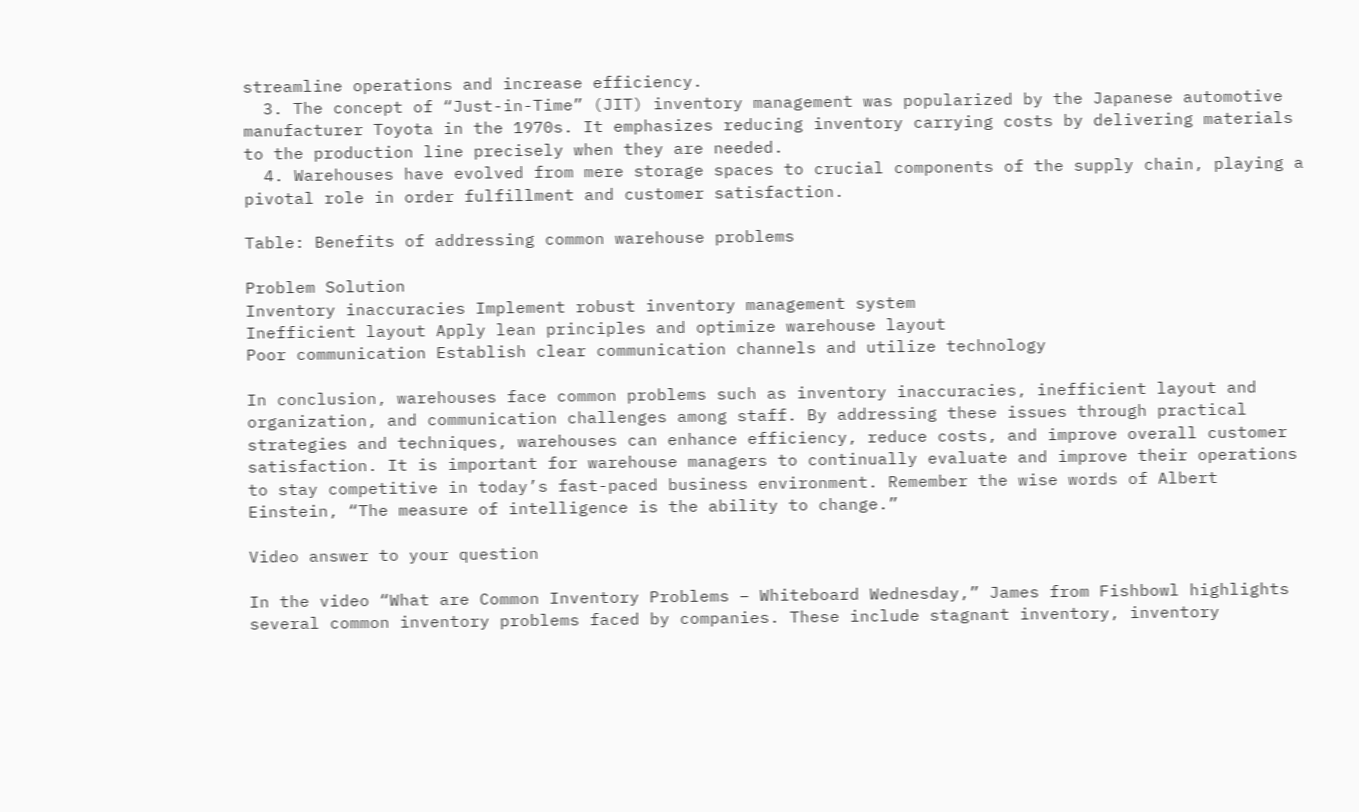streamline operations and increase efficiency.
  3. The concept of “Just-in-Time” (JIT) inventory management was popularized by the Japanese automotive manufacturer Toyota in the 1970s. It emphasizes reducing inventory carrying costs by delivering materials to the production line precisely when they are needed.
  4. Warehouses have evolved from mere storage spaces to crucial components of the supply chain, playing a pivotal role in order fulfillment and customer satisfaction.

Table: Benefits of addressing common warehouse problems

Problem Solution
Inventory inaccuracies Implement robust inventory management system
Inefficient layout Apply lean principles and optimize warehouse layout
Poor communication Establish clear communication channels and utilize technology

In conclusion, warehouses face common problems such as inventory inaccuracies, inefficient layout and organization, and communication challenges among staff. By addressing these issues through practical strategies and techniques, warehouses can enhance efficiency, reduce costs, and improve overall customer satisfaction. It is important for warehouse managers to continually evaluate and improve their operations to stay competitive in today’s fast-paced business environment. Remember the wise words of Albert Einstein, “The measure of intelligence is the ability to change.”

Video answer to your question

In the video “What are Common Inventory Problems – Whiteboard Wednesday,” James from Fishbowl highlights several common inventory problems faced by companies. These include stagnant inventory, inventory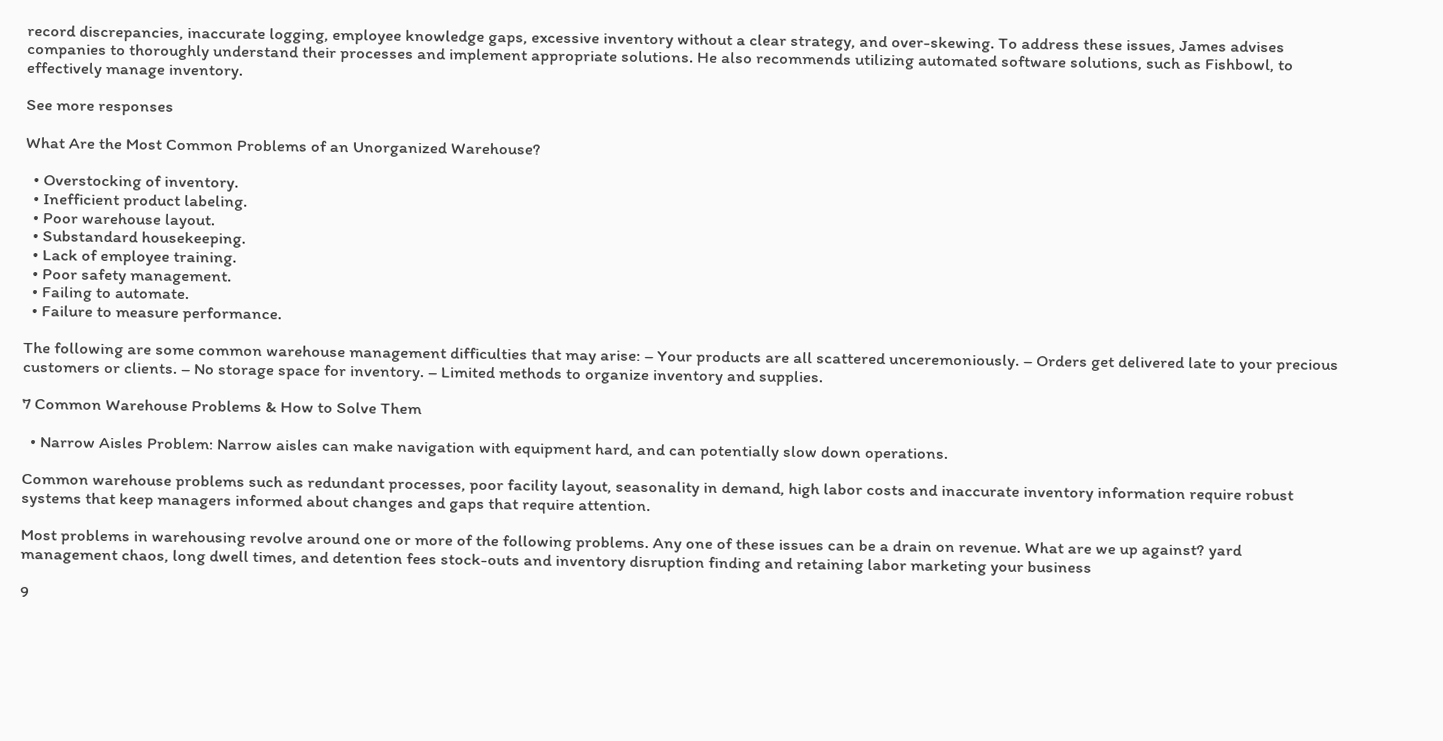record discrepancies, inaccurate logging, employee knowledge gaps, excessive inventory without a clear strategy, and over-skewing. To address these issues, James advises companies to thoroughly understand their processes and implement appropriate solutions. He also recommends utilizing automated software solutions, such as Fishbowl, to effectively manage inventory.

See more responses

What Are the Most Common Problems of an Unorganized Warehouse?

  • Overstocking of inventory.
  • Inefficient product labeling.
  • Poor warehouse layout.
  • Substandard housekeeping.
  • Lack of employee training.
  • Poor safety management.
  • Failing to automate.
  • Failure to measure performance.

The following are some common warehouse management difficulties that may arise: – Your products are all scattered unceremoniously. – Orders get delivered late to your precious customers or clients. – No storage space for inventory. – Limited methods to organize inventory and supplies.

7 Common Warehouse Problems & How to Solve Them

  • Narrow Aisles Problem: Narrow aisles can make navigation with equipment hard, and can potentially slow down operations.

Common warehouse problems such as redundant processes, poor facility layout, seasonality in demand, high labor costs and inaccurate inventory information require robust systems that keep managers informed about changes and gaps that require attention.

Most problems in warehousing revolve around one or more of the following problems. Any one of these issues can be a drain on revenue. What are we up against? yard management chaos, long dwell times, and detention fees stock-outs and inventory disruption finding and retaining labor marketing your business

9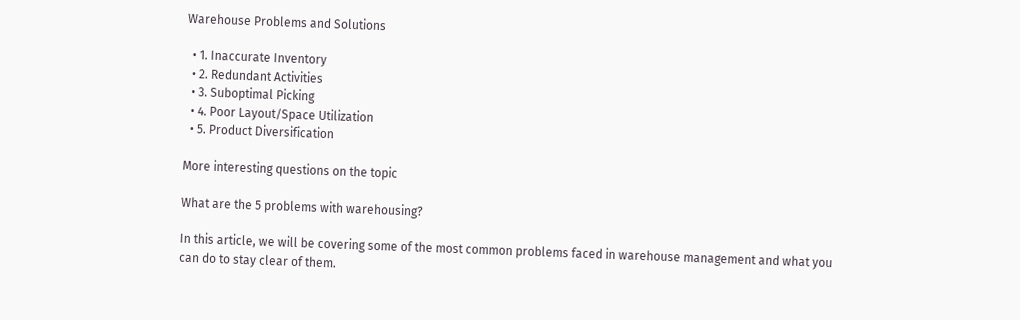Warehouse Problems and Solutions

  • 1. Inaccurate Inventory
  • 2. Redundant Activities
  • 3. Suboptimal Picking
  • 4. Poor Layout/Space Utilization
  • 5. Product Diversification

More interesting questions on the topic

What are the 5 problems with warehousing?

In this article, we will be covering some of the most common problems faced in warehouse management and what you can do to stay clear of them.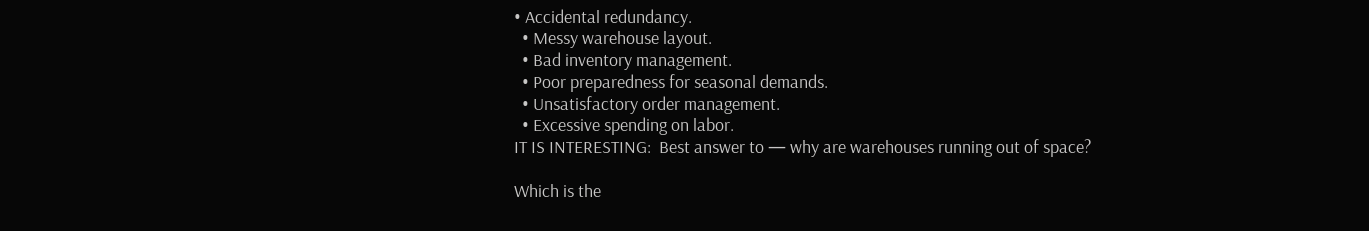• Accidental redundancy.
  • Messy warehouse layout.
  • Bad inventory management.
  • Poor preparedness for seasonal demands.
  • Unsatisfactory order management.
  • Excessive spending on labor.
IT IS INTERESTING:  Best answer to — why are warehouses running out of space?

Which is the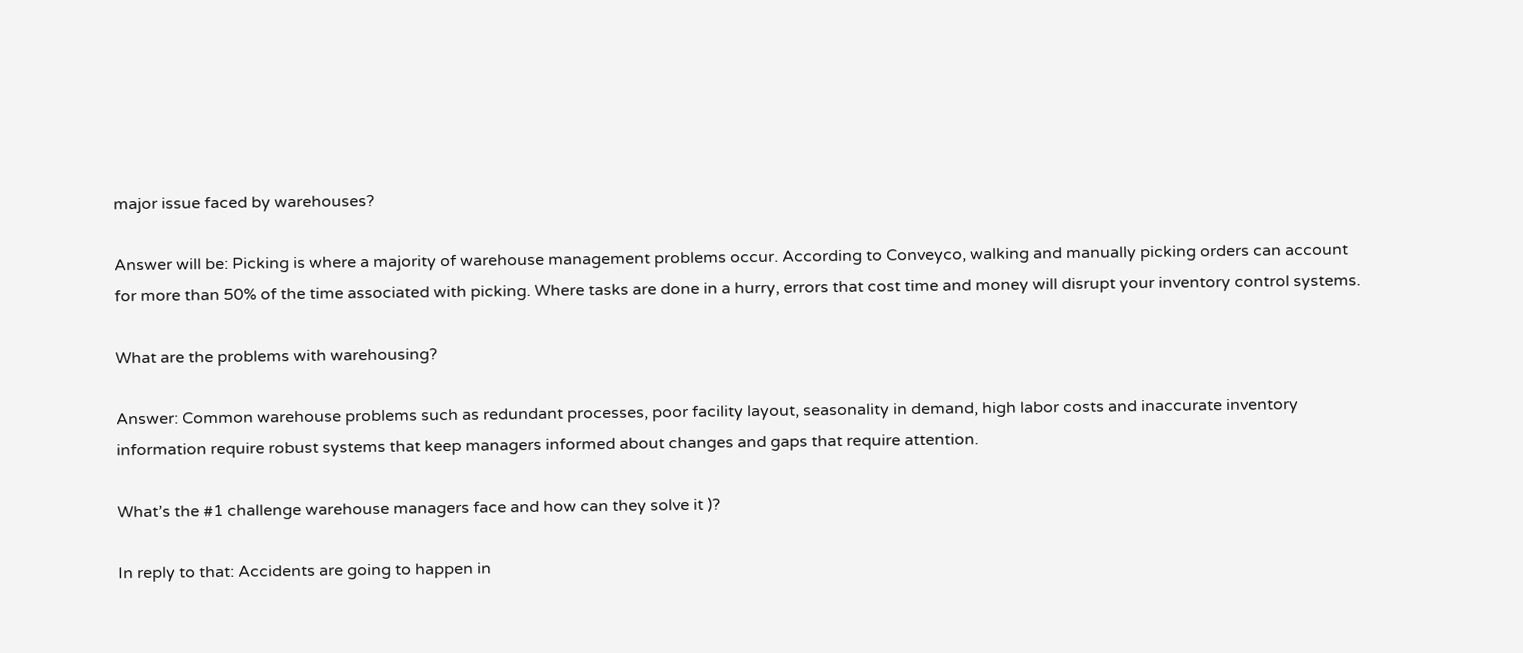major issue faced by warehouses?

Answer will be: Picking is where a majority of warehouse management problems occur. According to Conveyco, walking and manually picking orders can account for more than 50% of the time associated with picking. Where tasks are done in a hurry, errors that cost time and money will disrupt your inventory control systems.

What are the problems with warehousing?

Answer: Common warehouse problems such as redundant processes, poor facility layout, seasonality in demand, high labor costs and inaccurate inventory information require robust systems that keep managers informed about changes and gaps that require attention.

What’s the #1 challenge warehouse managers face and how can they solve it )?

In reply to that: Accidents are going to happen in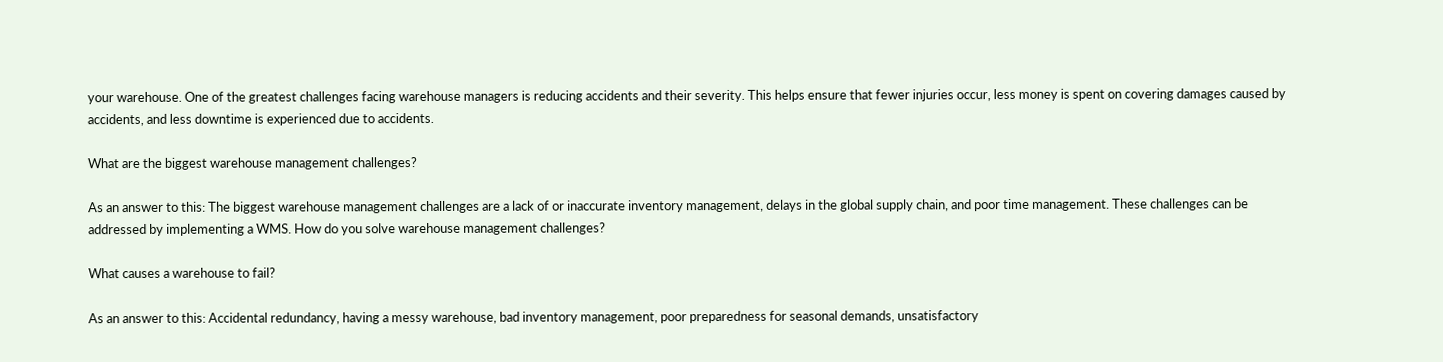your warehouse. One of the greatest challenges facing warehouse managers is reducing accidents and their severity. This helps ensure that fewer injuries occur, less money is spent on covering damages caused by accidents, and less downtime is experienced due to accidents.

What are the biggest warehouse management challenges?

As an answer to this: The biggest warehouse management challenges are a lack of or inaccurate inventory management, delays in the global supply chain, and poor time management. These challenges can be addressed by implementing a WMS. How do you solve warehouse management challenges?

What causes a warehouse to fail?

As an answer to this: Accidental redundancy, having a messy warehouse, bad inventory management, poor preparedness for seasonal demands, unsatisfactory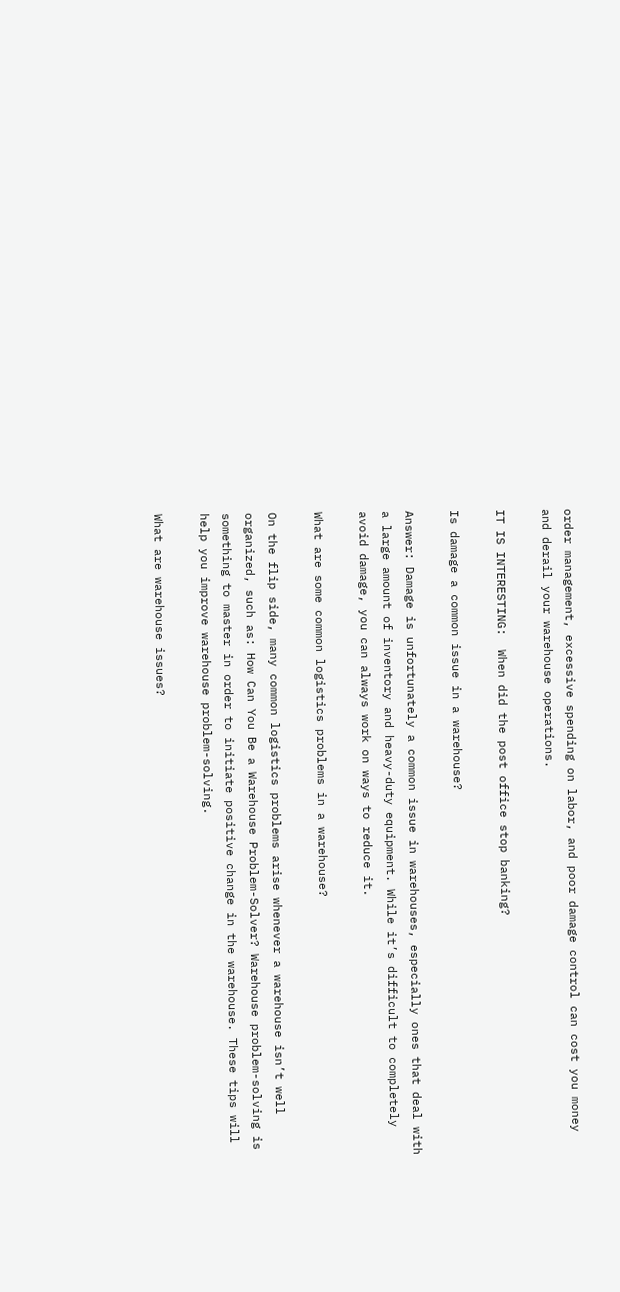order management, excessive spending on labor, and poor damage control can cost you money and derail your warehouse operations.

IT IS INTERESTING:  When did the post office stop banking?

Is damage a common issue in a warehouse?

Answer: Damage is unfortunately a common issue in warehouses, especially ones that deal with a large amount of inventory and heavy-duty equipment. While it’s difficult to completely avoid damage, you can always work on ways to reduce it.

What are some common logistics problems in a warehouse?

On the flip side, many common logistics problems arise whenever a warehouse isn’t well organized, such as: How Can You Be a Warehouse Problem-Solver? Warehouse problem-solving is something to master in order to initiate positive change in the warehouse. These tips will help you improve warehouse problem-solving.

What are warehouse issues?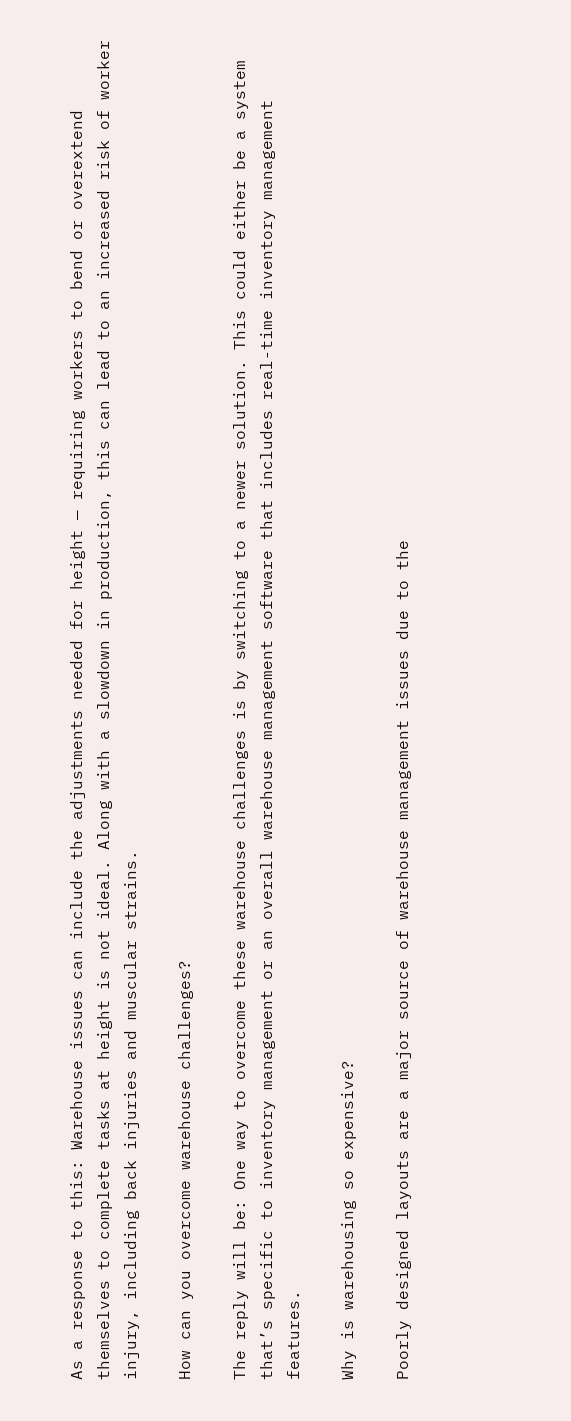As a response to this: Warehouse issues can include the adjustments needed for height — requiring workers to bend or overextend themselves to complete tasks at height is not ideal. Along with a slowdown in production, this can lead to an increased risk of worker injury, including back injuries and muscular strains.

How can you overcome warehouse challenges?

The reply will be: One way to overcome these warehouse challenges is by switching to a newer solution. This could either be a system that’s specific to inventory management or an overall warehouse management software that includes real-time inventory management features.

Why is warehousing so expensive?

Poorly designed layouts are a major source of warehouse management issues due to the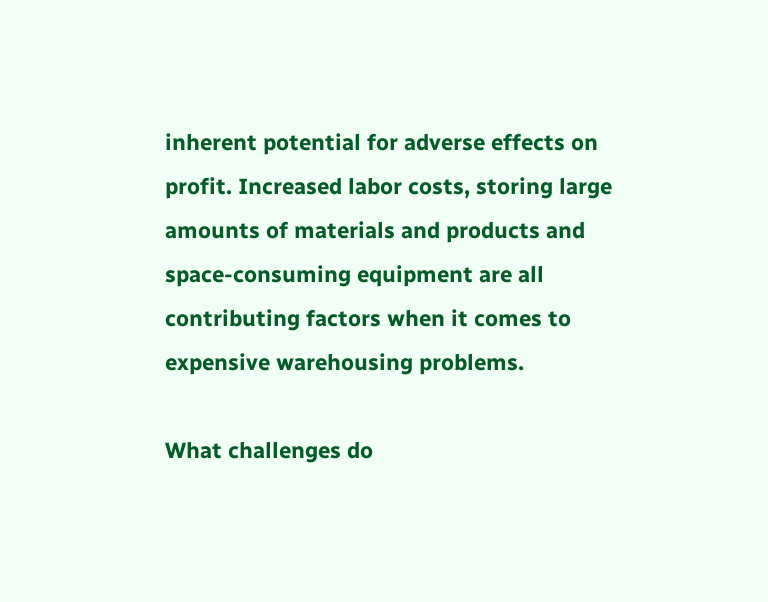inherent potential for adverse effects on profit. Increased labor costs, storing large amounts of materials and products and space-consuming equipment are all contributing factors when it comes to expensive warehousing problems.

What challenges do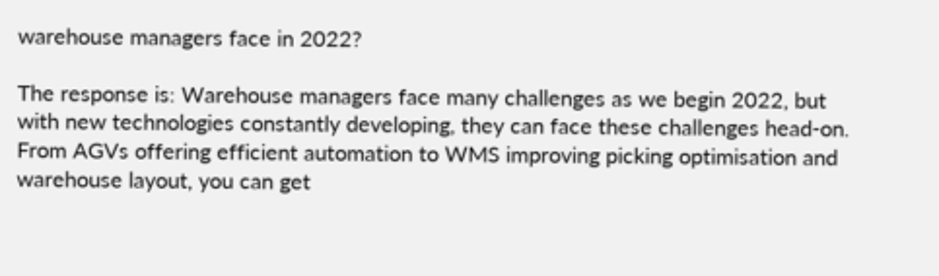warehouse managers face in 2022?

The response is: Warehouse managers face many challenges as we begin 2022, but with new technologies constantly developing, they can face these challenges head-on. From AGVs offering efficient automation to WMS improving picking optimisation and warehouse layout, you can get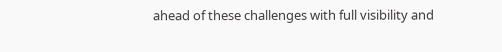ahead of these challenges with full visibility and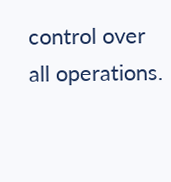control over all operations.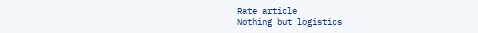Rate article
Nothing but logistics